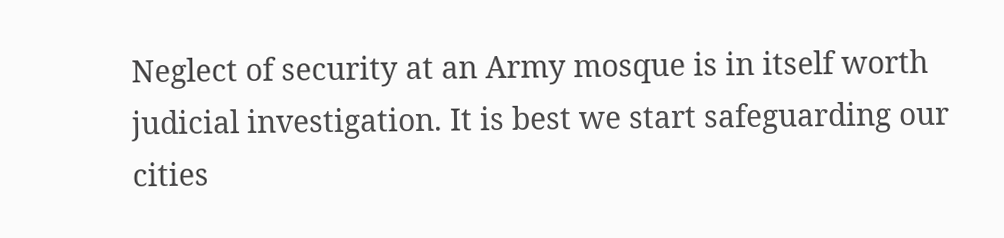Neglect of security at an Army mosque is in itself worth judicial investigation. It is best we start safeguarding our cities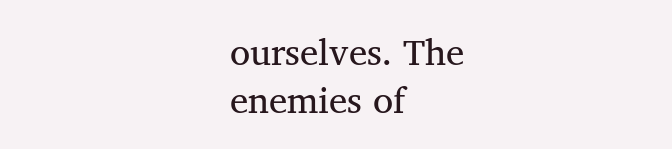ourselves. The enemies of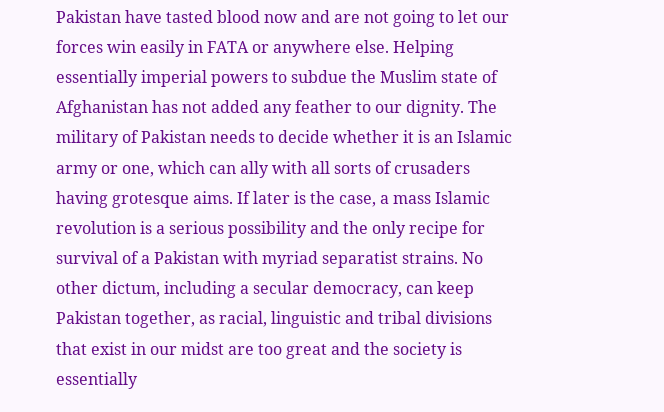Pakistan have tasted blood now and are not going to let our forces win easily in FATA or anywhere else. Helping essentially imperial powers to subdue the Muslim state of Afghanistan has not added any feather to our dignity. The military of Pakistan needs to decide whether it is an Islamic army or one, which can ally with all sorts of crusaders having grotesque aims. If later is the case, a mass Islamic revolution is a serious possibility and the only recipe for survival of a Pakistan with myriad separatist strains. No other dictum, including a secular democracy, can keep Pakistan together, as racial, linguistic and tribal divisions that exist in our midst are too great and the society is essentially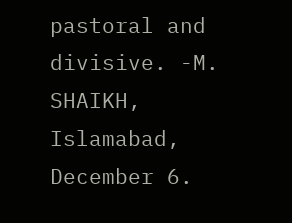pastoral and divisive. -M. SHAIKH, Islamabad, December 6.